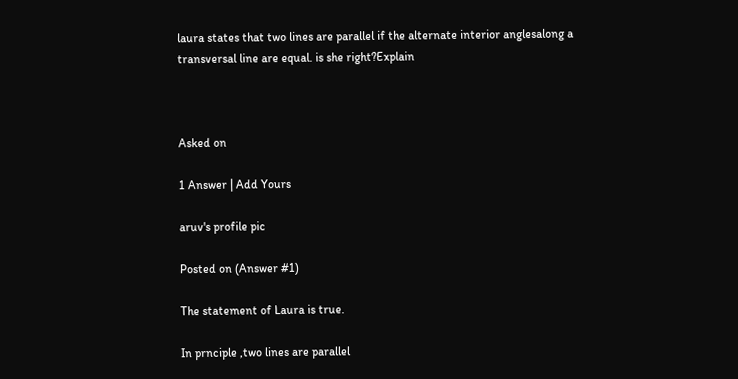laura states that two lines are parallel if the alternate interior anglesalong a transversal line are equal. is she right?Explain



Asked on

1 Answer | Add Yours

aruv's profile pic

Posted on (Answer #1)

The statement of Laura is true.

In prnciple ,two lines are parallel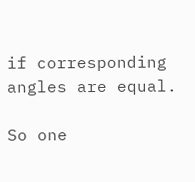if corresponding angles are equal.

So one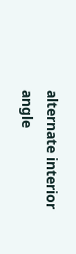alternate interior angle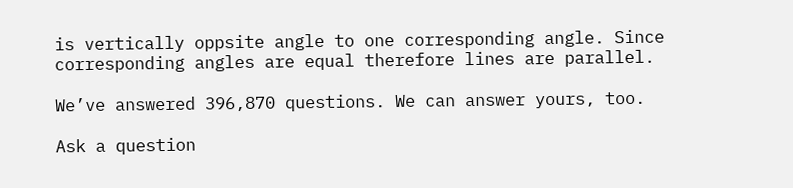is vertically oppsite angle to one corresponding angle. Since  corresponding angles are equal therefore lines are parallel.

We’ve answered 396,870 questions. We can answer yours, too.

Ask a question